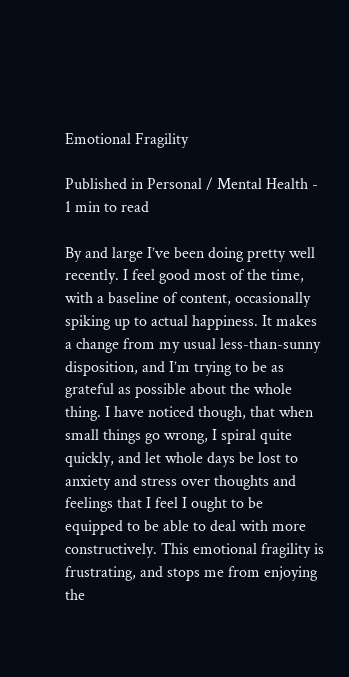Emotional Fragility

Published in Personal / Mental Health - 1 min to read

By and large I’ve been doing pretty well recently. I feel good most of the time, with a baseline of content, occasionally spiking up to actual happiness. It makes a change from my usual less-than-sunny disposition, and I’m trying to be as grateful as possible about the whole thing. I have noticed though, that when small things go wrong, I spiral quite quickly, and let whole days be lost to anxiety and stress over thoughts and feelings that I feel I ought to be equipped to be able to deal with more constructively. This emotional fragility is frustrating, and stops me from enjoying the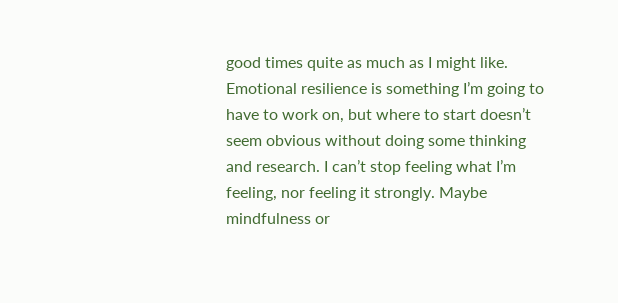good times quite as much as I might like. Emotional resilience is something I’m going to have to work on, but where to start doesn’t seem obvious without doing some thinking and research. I can’t stop feeling what I’m feeling, nor feeling it strongly. Maybe mindfulness or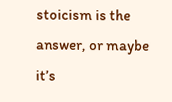stoicism is the answer, or maybe it’s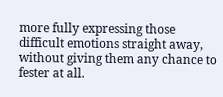more fully expressing those difficult emotions straight away, without giving them any chance to fester at all.